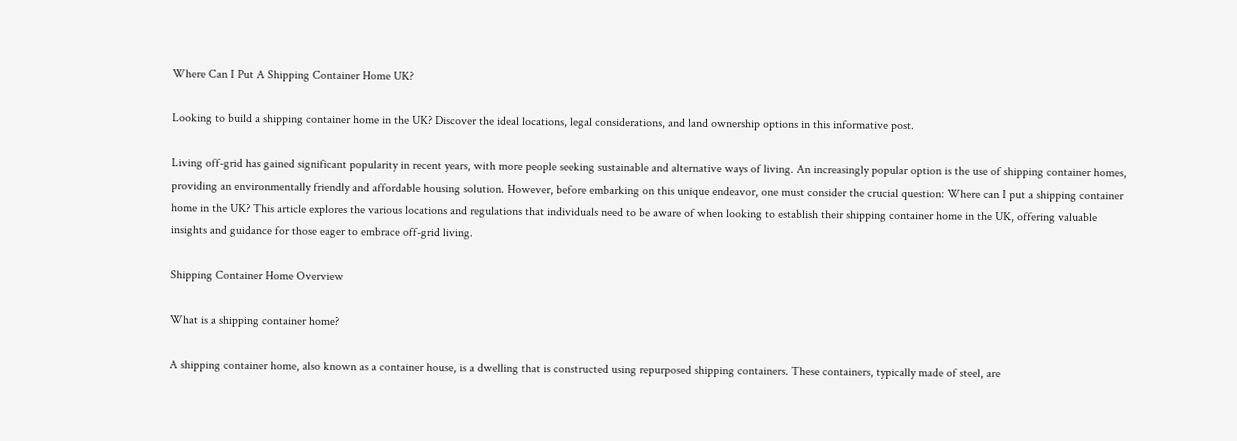Where Can I Put A Shipping Container Home UK?

Looking to build a shipping container home in the UK? Discover the ideal locations, legal considerations, and land ownership options in this informative post.

Living off-grid has gained significant popularity in recent years, with more people seeking sustainable and alternative ways of living. An increasingly popular option is the use of shipping container homes, providing an environmentally friendly and affordable housing solution. However, before embarking on this unique endeavor, one must consider the crucial question: Where can I put a shipping container home in the UK? This article explores the various locations and regulations that individuals need to be aware of when looking to establish their shipping container home in the UK, offering valuable insights and guidance for those eager to embrace off-grid living.

Shipping Container Home Overview

What is a shipping container home?

A shipping container home, also known as a container house, is a dwelling that is constructed using repurposed shipping containers. These containers, typically made of steel, are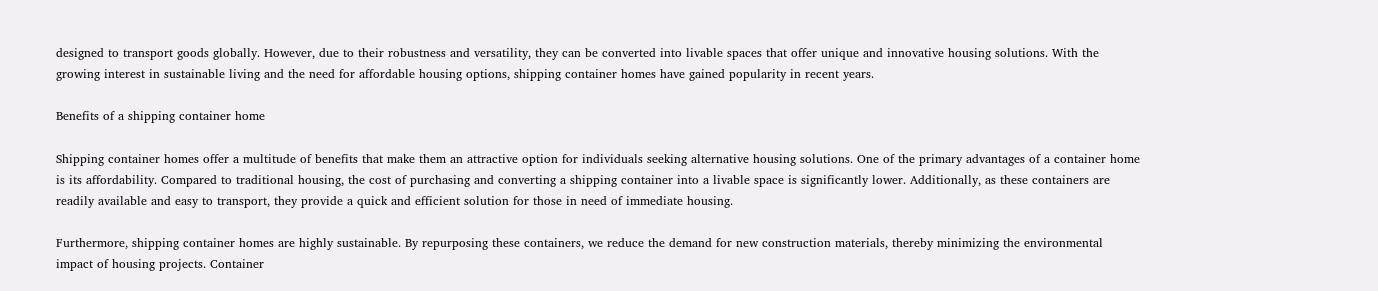designed to transport goods globally. However, due to their robustness and versatility, they can be converted into livable spaces that offer unique and innovative housing solutions. With the growing interest in sustainable living and the need for affordable housing options, shipping container homes have gained popularity in recent years.

Benefits of a shipping container home

Shipping container homes offer a multitude of benefits that make them an attractive option for individuals seeking alternative housing solutions. One of the primary advantages of a container home is its affordability. Compared to traditional housing, the cost of purchasing and converting a shipping container into a livable space is significantly lower. Additionally, as these containers are readily available and easy to transport, they provide a quick and efficient solution for those in need of immediate housing.

Furthermore, shipping container homes are highly sustainable. By repurposing these containers, we reduce the demand for new construction materials, thereby minimizing the environmental impact of housing projects. Container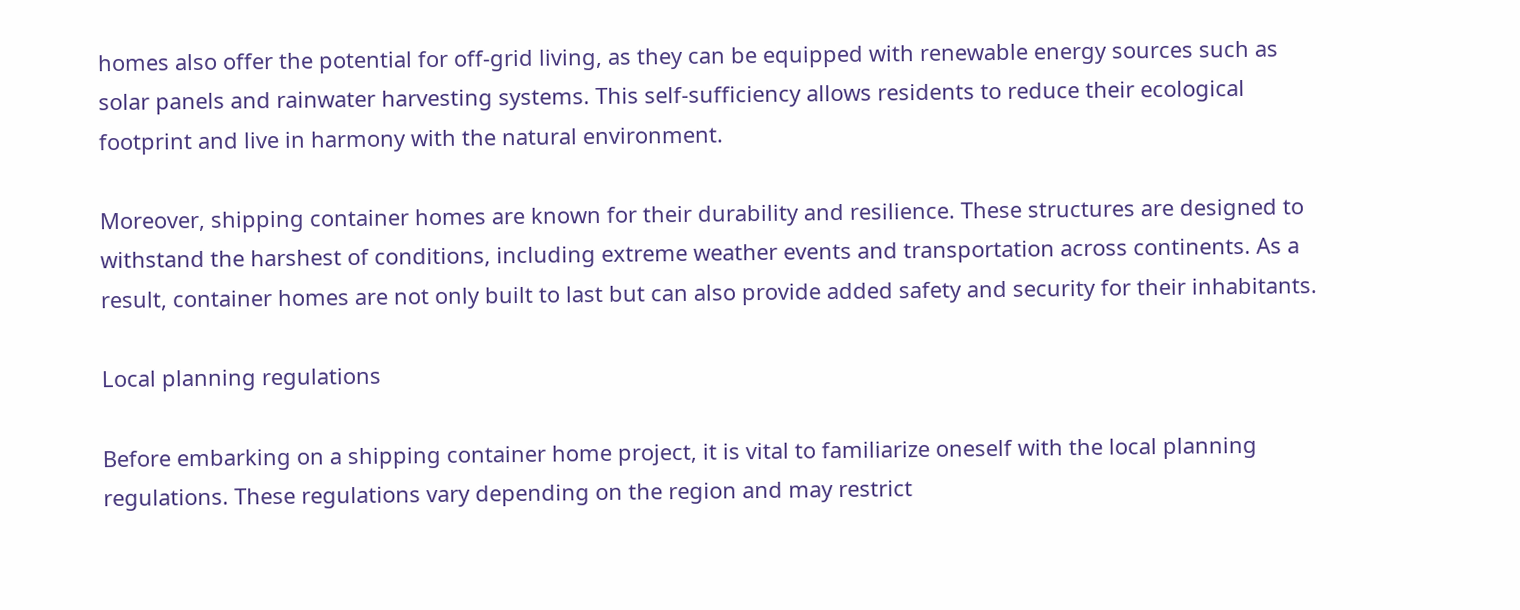homes also offer the potential for off-grid living, as they can be equipped with renewable energy sources such as solar panels and rainwater harvesting systems. This self-sufficiency allows residents to reduce their ecological footprint and live in harmony with the natural environment.

Moreover, shipping container homes are known for their durability and resilience. These structures are designed to withstand the harshest of conditions, including extreme weather events and transportation across continents. As a result, container homes are not only built to last but can also provide added safety and security for their inhabitants.

Local planning regulations

Before embarking on a shipping container home project, it is vital to familiarize oneself with the local planning regulations. These regulations vary depending on the region and may restrict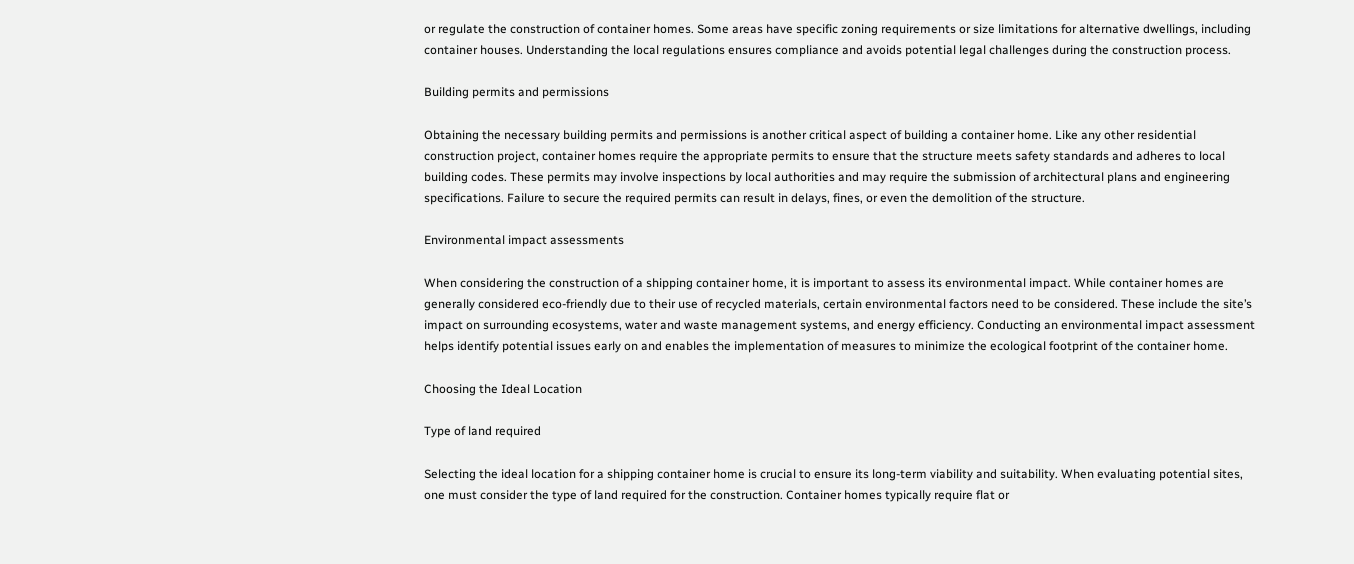or regulate the construction of container homes. Some areas have specific zoning requirements or size limitations for alternative dwellings, including container houses. Understanding the local regulations ensures compliance and avoids potential legal challenges during the construction process.

Building permits and permissions

Obtaining the necessary building permits and permissions is another critical aspect of building a container home. Like any other residential construction project, container homes require the appropriate permits to ensure that the structure meets safety standards and adheres to local building codes. These permits may involve inspections by local authorities and may require the submission of architectural plans and engineering specifications. Failure to secure the required permits can result in delays, fines, or even the demolition of the structure.

Environmental impact assessments

When considering the construction of a shipping container home, it is important to assess its environmental impact. While container homes are generally considered eco-friendly due to their use of recycled materials, certain environmental factors need to be considered. These include the site’s impact on surrounding ecosystems, water and waste management systems, and energy efficiency. Conducting an environmental impact assessment helps identify potential issues early on and enables the implementation of measures to minimize the ecological footprint of the container home.

Choosing the Ideal Location

Type of land required

Selecting the ideal location for a shipping container home is crucial to ensure its long-term viability and suitability. When evaluating potential sites, one must consider the type of land required for the construction. Container homes typically require flat or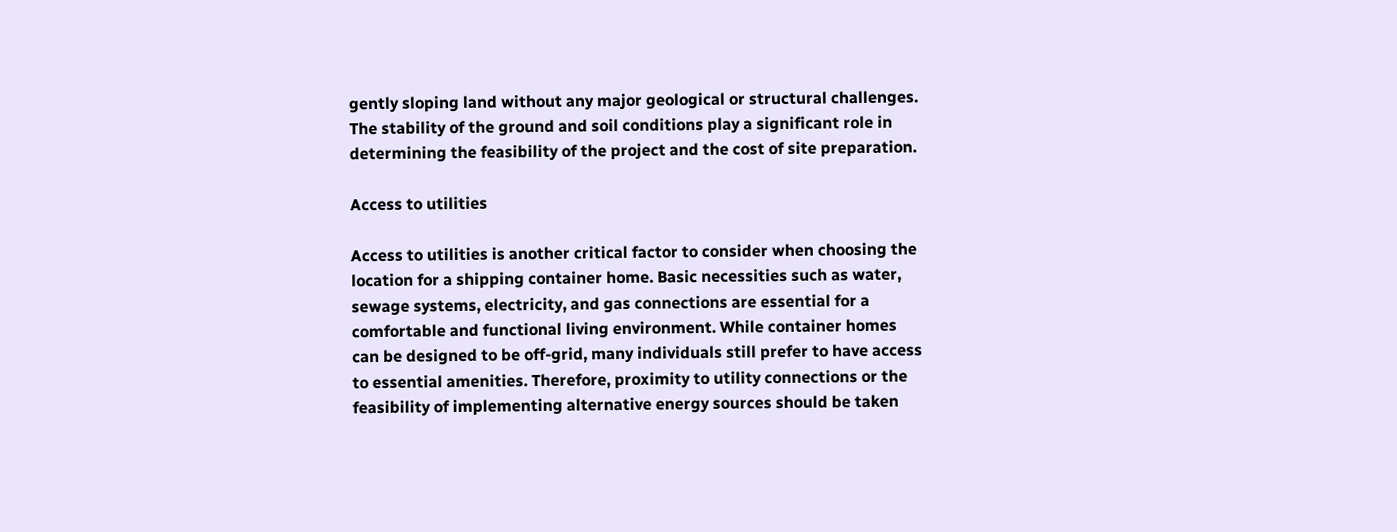gently sloping land without any major geological or structural challenges. The stability of the ground and soil conditions play a significant role in determining the feasibility of the project and the cost of site preparation.

Access to utilities

Access to utilities is another critical factor to consider when choosing the location for a shipping container home. Basic necessities such as water, sewage systems, electricity, and gas connections are essential for a comfortable and functional living environment. While container homes can be designed to be off-grid, many individuals still prefer to have access to essential amenities. Therefore, proximity to utility connections or the feasibility of implementing alternative energy sources should be taken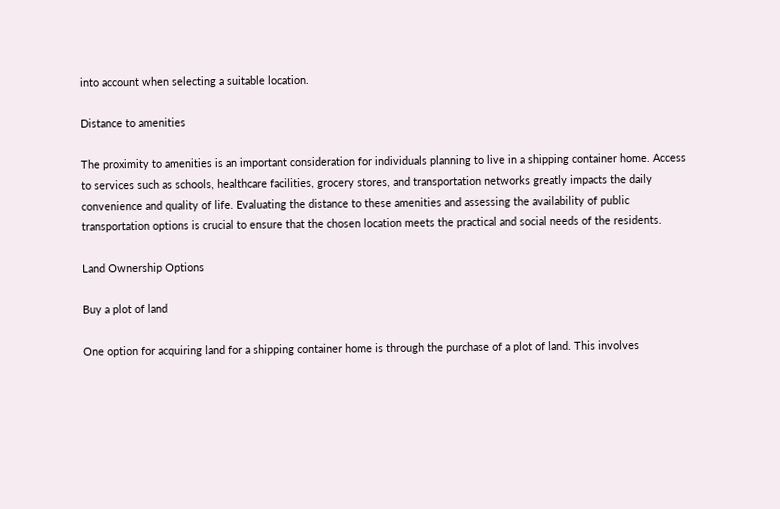into account when selecting a suitable location.

Distance to amenities

The proximity to amenities is an important consideration for individuals planning to live in a shipping container home. Access to services such as schools, healthcare facilities, grocery stores, and transportation networks greatly impacts the daily convenience and quality of life. Evaluating the distance to these amenities and assessing the availability of public transportation options is crucial to ensure that the chosen location meets the practical and social needs of the residents.

Land Ownership Options

Buy a plot of land

One option for acquiring land for a shipping container home is through the purchase of a plot of land. This involves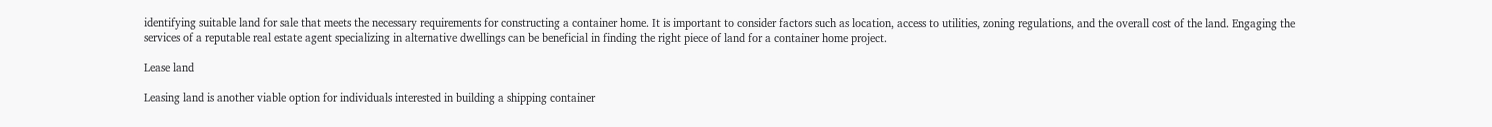identifying suitable land for sale that meets the necessary requirements for constructing a container home. It is important to consider factors such as location, access to utilities, zoning regulations, and the overall cost of the land. Engaging the services of a reputable real estate agent specializing in alternative dwellings can be beneficial in finding the right piece of land for a container home project.

Lease land

Leasing land is another viable option for individuals interested in building a shipping container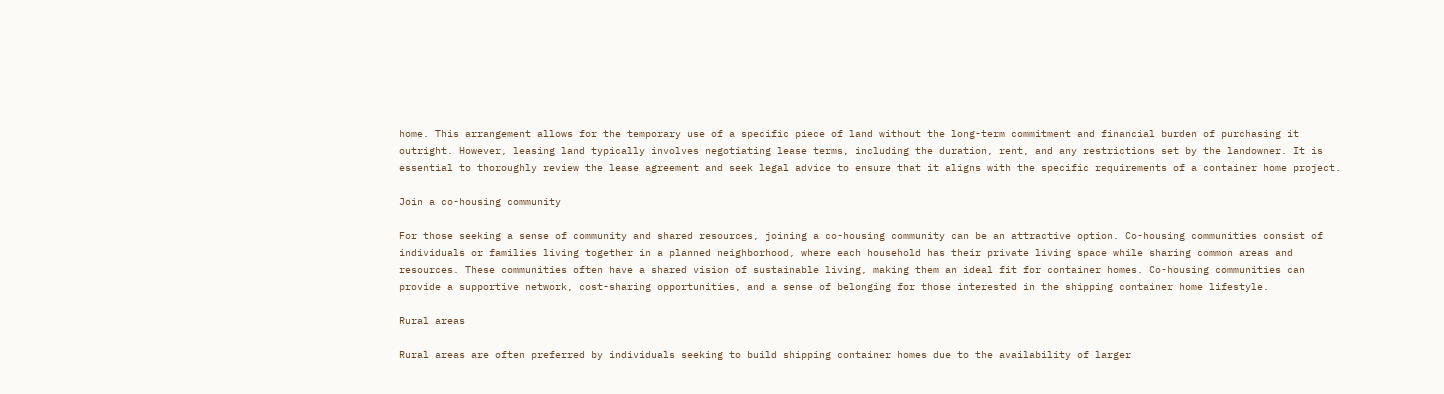home. This arrangement allows for the temporary use of a specific piece of land without the long-term commitment and financial burden of purchasing it outright. However, leasing land typically involves negotiating lease terms, including the duration, rent, and any restrictions set by the landowner. It is essential to thoroughly review the lease agreement and seek legal advice to ensure that it aligns with the specific requirements of a container home project.

Join a co-housing community

For those seeking a sense of community and shared resources, joining a co-housing community can be an attractive option. Co-housing communities consist of individuals or families living together in a planned neighborhood, where each household has their private living space while sharing common areas and resources. These communities often have a shared vision of sustainable living, making them an ideal fit for container homes. Co-housing communities can provide a supportive network, cost-sharing opportunities, and a sense of belonging for those interested in the shipping container home lifestyle.

Rural areas

Rural areas are often preferred by individuals seeking to build shipping container homes due to the availability of larger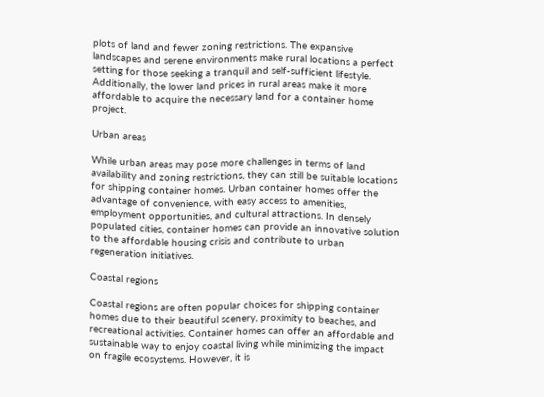plots of land and fewer zoning restrictions. The expansive landscapes and serene environments make rural locations a perfect setting for those seeking a tranquil and self-sufficient lifestyle. Additionally, the lower land prices in rural areas make it more affordable to acquire the necessary land for a container home project.

Urban areas

While urban areas may pose more challenges in terms of land availability and zoning restrictions, they can still be suitable locations for shipping container homes. Urban container homes offer the advantage of convenience, with easy access to amenities, employment opportunities, and cultural attractions. In densely populated cities, container homes can provide an innovative solution to the affordable housing crisis and contribute to urban regeneration initiatives.

Coastal regions

Coastal regions are often popular choices for shipping container homes due to their beautiful scenery, proximity to beaches, and recreational activities. Container homes can offer an affordable and sustainable way to enjoy coastal living while minimizing the impact on fragile ecosystems. However, it is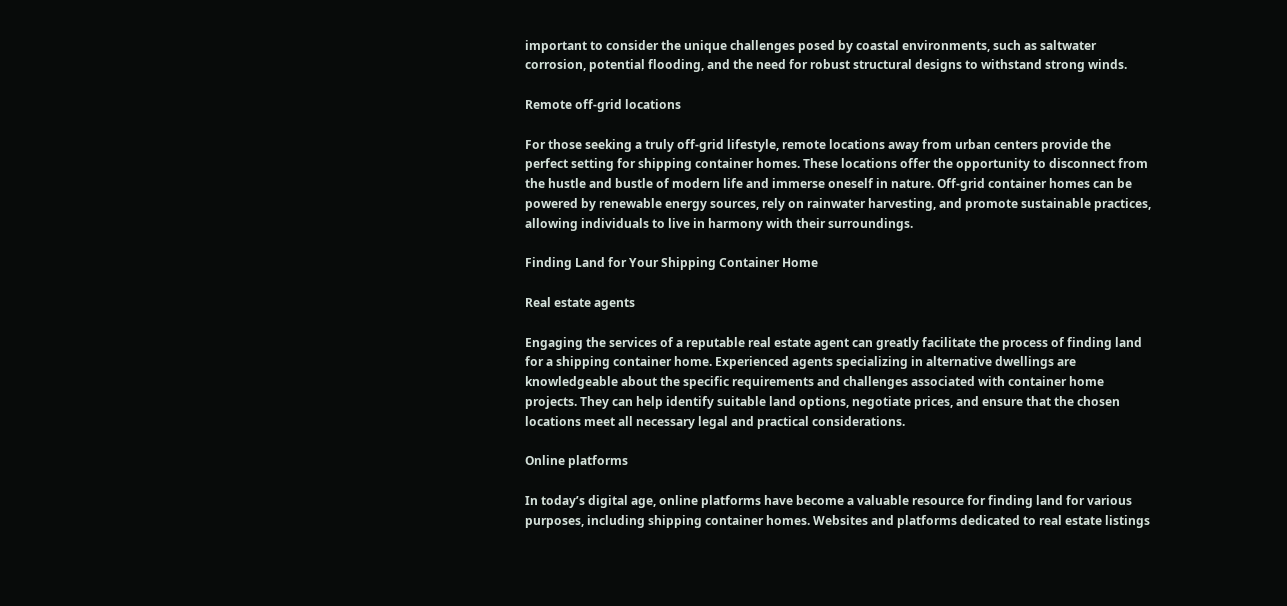important to consider the unique challenges posed by coastal environments, such as saltwater corrosion, potential flooding, and the need for robust structural designs to withstand strong winds.

Remote off-grid locations

For those seeking a truly off-grid lifestyle, remote locations away from urban centers provide the perfect setting for shipping container homes. These locations offer the opportunity to disconnect from the hustle and bustle of modern life and immerse oneself in nature. Off-grid container homes can be powered by renewable energy sources, rely on rainwater harvesting, and promote sustainable practices, allowing individuals to live in harmony with their surroundings.

Finding Land for Your Shipping Container Home

Real estate agents

Engaging the services of a reputable real estate agent can greatly facilitate the process of finding land for a shipping container home. Experienced agents specializing in alternative dwellings are knowledgeable about the specific requirements and challenges associated with container home projects. They can help identify suitable land options, negotiate prices, and ensure that the chosen locations meet all necessary legal and practical considerations.

Online platforms

In today’s digital age, online platforms have become a valuable resource for finding land for various purposes, including shipping container homes. Websites and platforms dedicated to real estate listings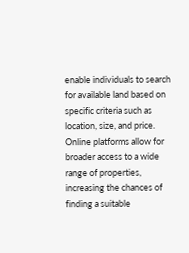enable individuals to search for available land based on specific criteria such as location, size, and price. Online platforms allow for broader access to a wide range of properties, increasing the chances of finding a suitable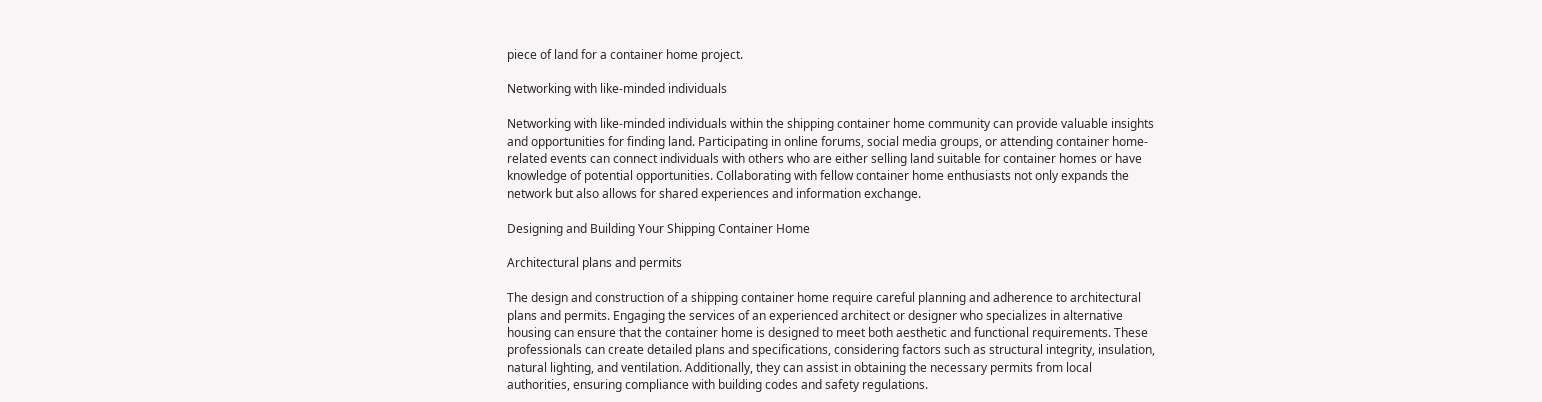piece of land for a container home project.

Networking with like-minded individuals

Networking with like-minded individuals within the shipping container home community can provide valuable insights and opportunities for finding land. Participating in online forums, social media groups, or attending container home-related events can connect individuals with others who are either selling land suitable for container homes or have knowledge of potential opportunities. Collaborating with fellow container home enthusiasts not only expands the network but also allows for shared experiences and information exchange.

Designing and Building Your Shipping Container Home

Architectural plans and permits

The design and construction of a shipping container home require careful planning and adherence to architectural plans and permits. Engaging the services of an experienced architect or designer who specializes in alternative housing can ensure that the container home is designed to meet both aesthetic and functional requirements. These professionals can create detailed plans and specifications, considering factors such as structural integrity, insulation, natural lighting, and ventilation. Additionally, they can assist in obtaining the necessary permits from local authorities, ensuring compliance with building codes and safety regulations.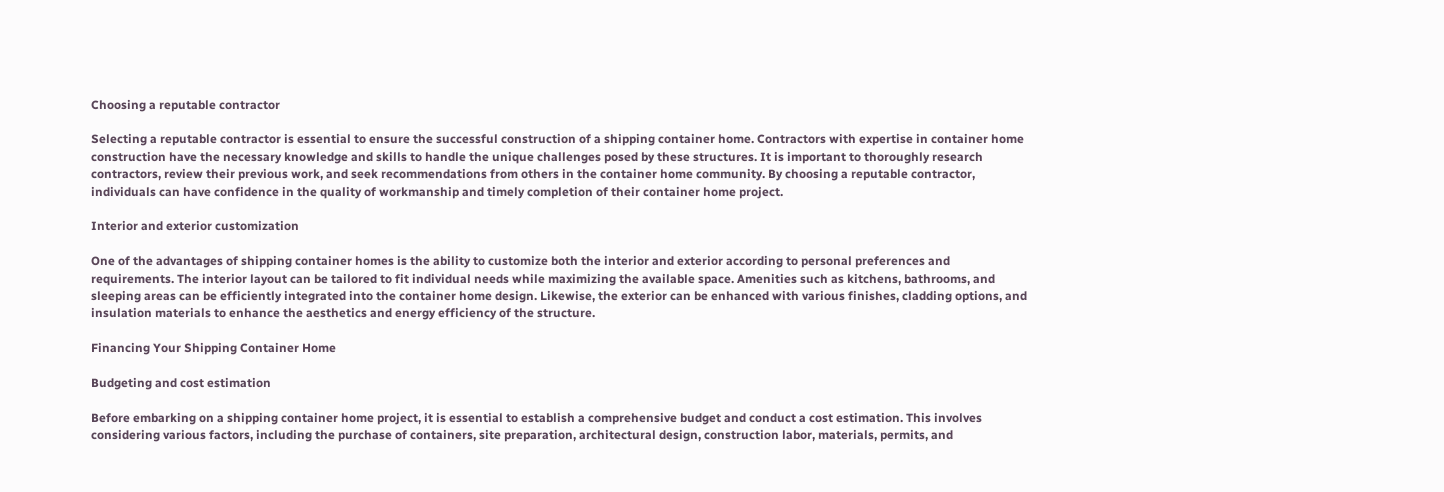Choosing a reputable contractor

Selecting a reputable contractor is essential to ensure the successful construction of a shipping container home. Contractors with expertise in container home construction have the necessary knowledge and skills to handle the unique challenges posed by these structures. It is important to thoroughly research contractors, review their previous work, and seek recommendations from others in the container home community. By choosing a reputable contractor, individuals can have confidence in the quality of workmanship and timely completion of their container home project.

Interior and exterior customization

One of the advantages of shipping container homes is the ability to customize both the interior and exterior according to personal preferences and requirements. The interior layout can be tailored to fit individual needs while maximizing the available space. Amenities such as kitchens, bathrooms, and sleeping areas can be efficiently integrated into the container home design. Likewise, the exterior can be enhanced with various finishes, cladding options, and insulation materials to enhance the aesthetics and energy efficiency of the structure.

Financing Your Shipping Container Home

Budgeting and cost estimation

Before embarking on a shipping container home project, it is essential to establish a comprehensive budget and conduct a cost estimation. This involves considering various factors, including the purchase of containers, site preparation, architectural design, construction labor, materials, permits, and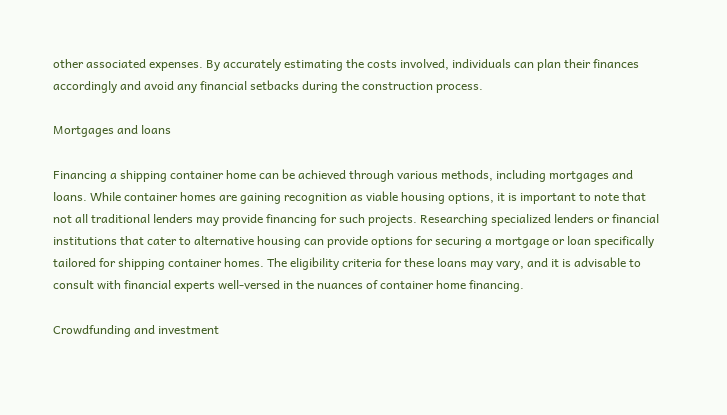other associated expenses. By accurately estimating the costs involved, individuals can plan their finances accordingly and avoid any financial setbacks during the construction process.

Mortgages and loans

Financing a shipping container home can be achieved through various methods, including mortgages and loans. While container homes are gaining recognition as viable housing options, it is important to note that not all traditional lenders may provide financing for such projects. Researching specialized lenders or financial institutions that cater to alternative housing can provide options for securing a mortgage or loan specifically tailored for shipping container homes. The eligibility criteria for these loans may vary, and it is advisable to consult with financial experts well-versed in the nuances of container home financing.

Crowdfunding and investment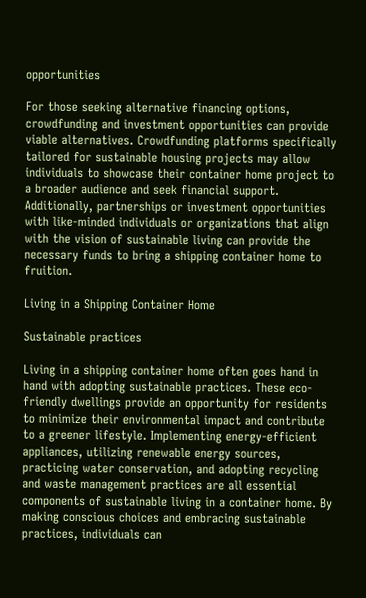opportunities

For those seeking alternative financing options, crowdfunding and investment opportunities can provide viable alternatives. Crowdfunding platforms specifically tailored for sustainable housing projects may allow individuals to showcase their container home project to a broader audience and seek financial support. Additionally, partnerships or investment opportunities with like-minded individuals or organizations that align with the vision of sustainable living can provide the necessary funds to bring a shipping container home to fruition.

Living in a Shipping Container Home

Sustainable practices

Living in a shipping container home often goes hand in hand with adopting sustainable practices. These eco-friendly dwellings provide an opportunity for residents to minimize their environmental impact and contribute to a greener lifestyle. Implementing energy-efficient appliances, utilizing renewable energy sources, practicing water conservation, and adopting recycling and waste management practices are all essential components of sustainable living in a container home. By making conscious choices and embracing sustainable practices, individuals can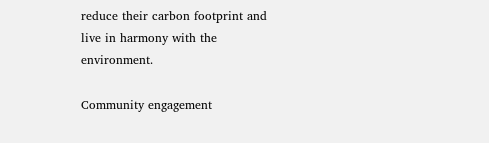reduce their carbon footprint and live in harmony with the environment.

Community engagement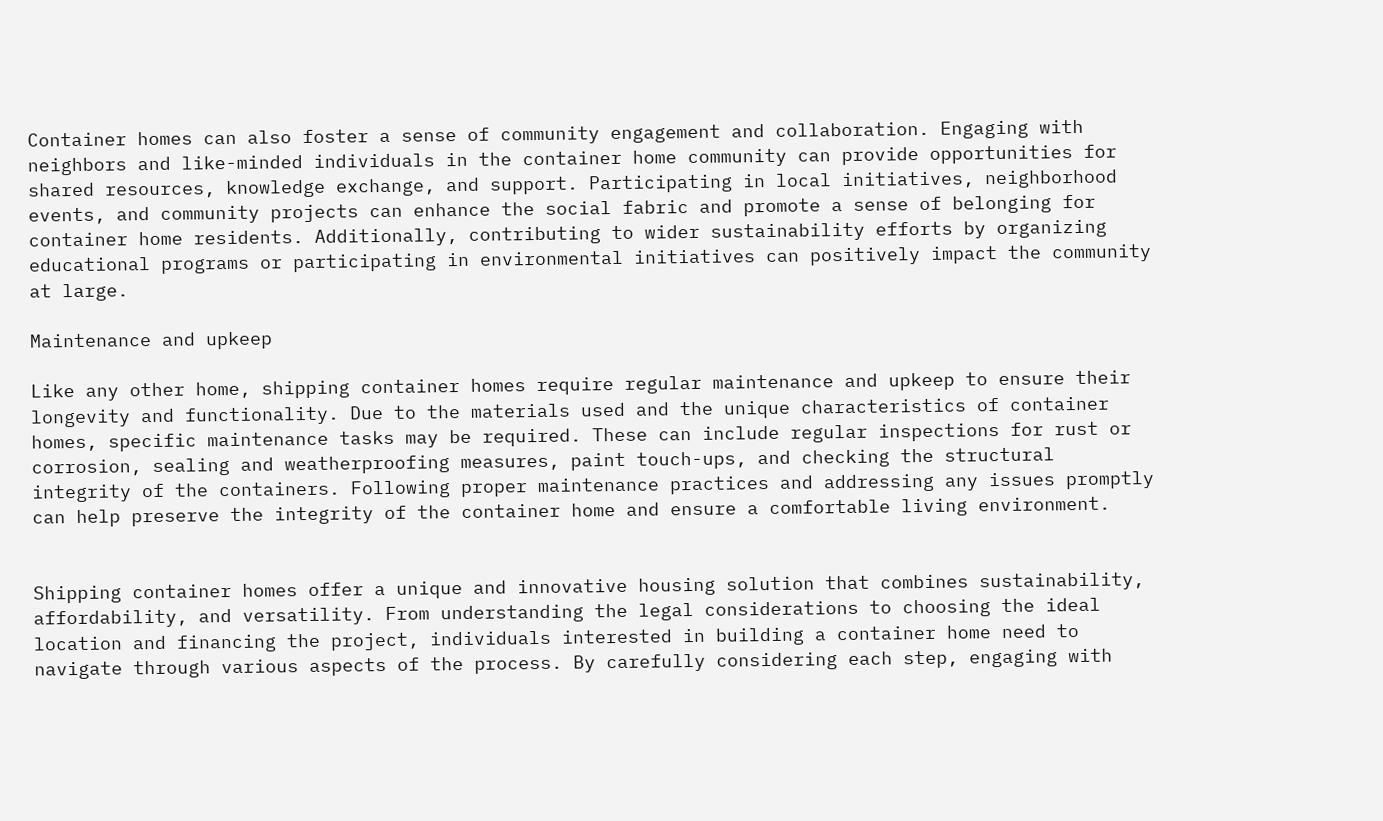Container homes can also foster a sense of community engagement and collaboration. Engaging with neighbors and like-minded individuals in the container home community can provide opportunities for shared resources, knowledge exchange, and support. Participating in local initiatives, neighborhood events, and community projects can enhance the social fabric and promote a sense of belonging for container home residents. Additionally, contributing to wider sustainability efforts by organizing educational programs or participating in environmental initiatives can positively impact the community at large.

Maintenance and upkeep

Like any other home, shipping container homes require regular maintenance and upkeep to ensure their longevity and functionality. Due to the materials used and the unique characteristics of container homes, specific maintenance tasks may be required. These can include regular inspections for rust or corrosion, sealing and weatherproofing measures, paint touch-ups, and checking the structural integrity of the containers. Following proper maintenance practices and addressing any issues promptly can help preserve the integrity of the container home and ensure a comfortable living environment.


Shipping container homes offer a unique and innovative housing solution that combines sustainability, affordability, and versatility. From understanding the legal considerations to choosing the ideal location and financing the project, individuals interested in building a container home need to navigate through various aspects of the process. By carefully considering each step, engaging with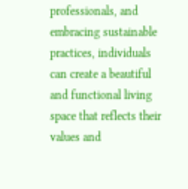professionals, and embracing sustainable practices, individuals can create a beautiful and functional living space that reflects their values and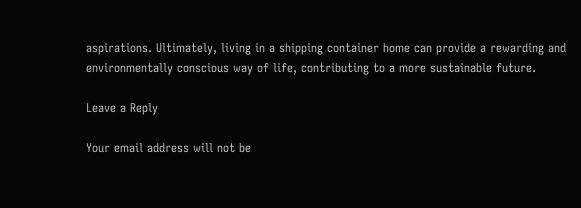aspirations. Ultimately, living in a shipping container home can provide a rewarding and environmentally conscious way of life, contributing to a more sustainable future.

Leave a Reply

Your email address will not be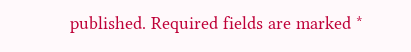published. Required fields are marked *